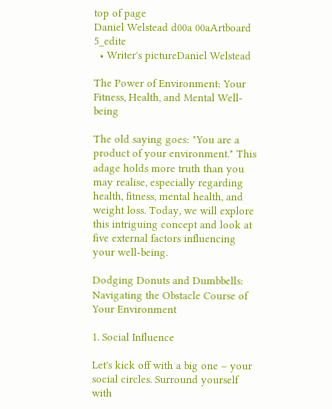top of page
Daniel Welstead d00a 00aArtboard 5_edite
  • Writer's pictureDaniel Welstead

The Power of Environment: Your Fitness, Health, and Mental Well-being

The old saying goes: "You are a product of your environment." This adage holds more truth than you may realise, especially regarding health, fitness, mental health, and weight loss. Today, we will explore this intriguing concept and look at five external factors influencing your well-being.

Dodging Donuts and Dumbbells: Navigating the Obstacle Course of Your Environment

1. Social Influence

Let's kick off with a big one – your social circles. Surround yourself with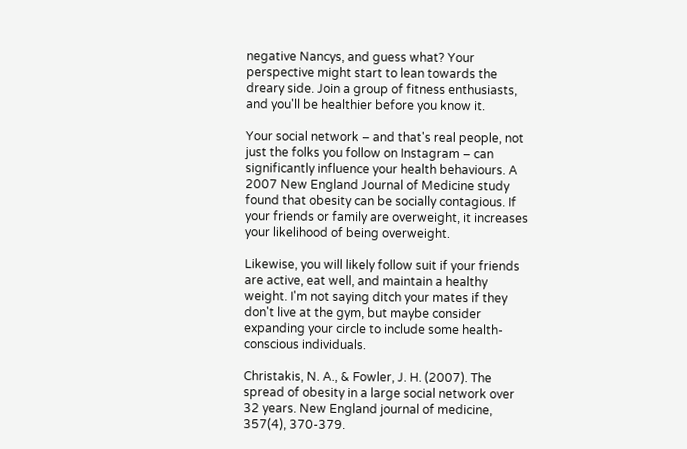negative Nancys, and guess what? Your perspective might start to lean towards the dreary side. Join a group of fitness enthusiasts, and you'll be healthier before you know it.

Your social network – and that's real people, not just the folks you follow on Instagram – can significantly influence your health behaviours. A 2007 New England Journal of Medicine study found that obesity can be socially contagious. If your friends or family are overweight, it increases your likelihood of being overweight.

Likewise, you will likely follow suit if your friends are active, eat well, and maintain a healthy weight. I'm not saying ditch your mates if they don't live at the gym, but maybe consider expanding your circle to include some health-conscious individuals.

Christakis, N. A., & Fowler, J. H. (2007). The spread of obesity in a large social network over 32 years. New England journal of medicine, 357(4), 370-379.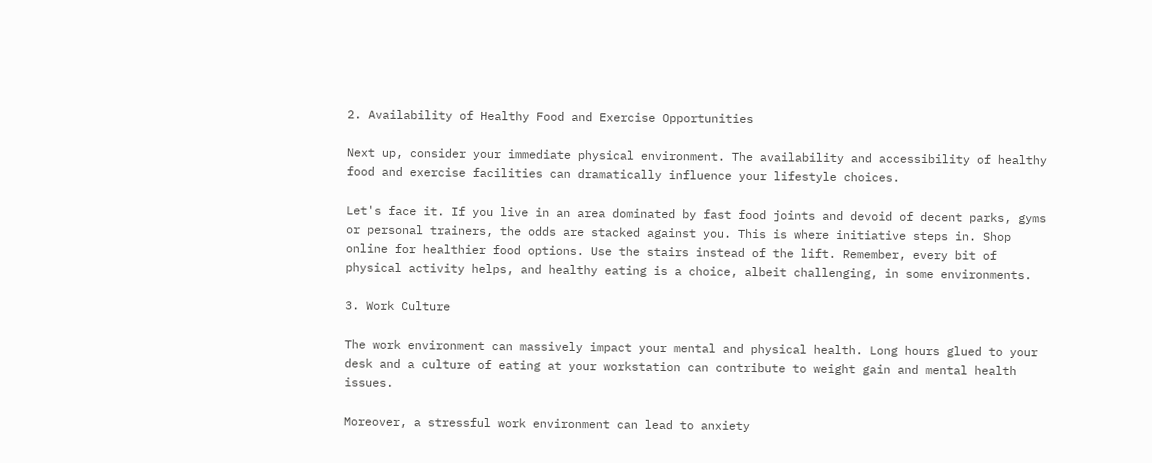2. Availability of Healthy Food and Exercise Opportunities

Next up, consider your immediate physical environment. The availability and accessibility of healthy food and exercise facilities can dramatically influence your lifestyle choices.

Let's face it. If you live in an area dominated by fast food joints and devoid of decent parks, gyms or personal trainers, the odds are stacked against you. This is where initiative steps in. Shop online for healthier food options. Use the stairs instead of the lift. Remember, every bit of physical activity helps, and healthy eating is a choice, albeit challenging, in some environments.

3. Work Culture

The work environment can massively impact your mental and physical health. Long hours glued to your desk and a culture of eating at your workstation can contribute to weight gain and mental health issues.

Moreover, a stressful work environment can lead to anxiety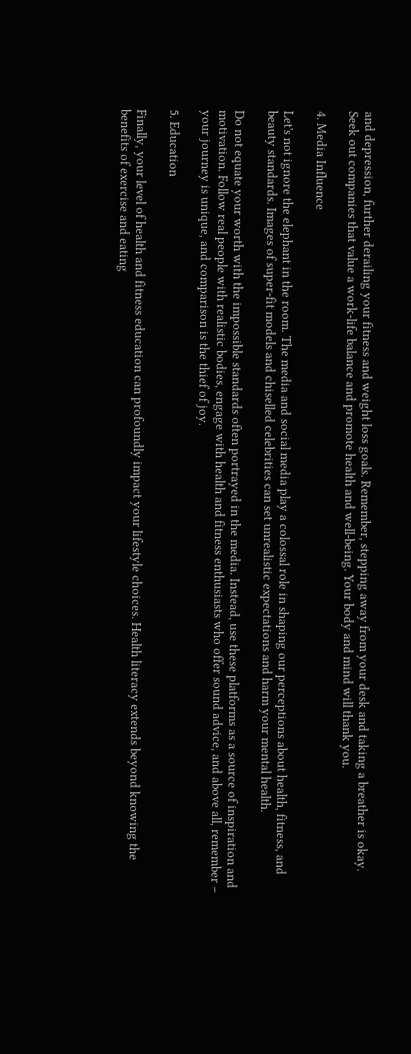and depression, further derailing your fitness and weight loss goals. Remember, stepping away from your desk and taking a breather is okay. Seek out companies that value a work-life balance and promote health and well-being. Your body and mind will thank you.

4. Media Influence

Let's not ignore the elephant in the room. The media and social media play a colossal role in shaping our perceptions about health, fitness, and beauty standards. Images of super-fit models and chiselled celebrities can set unrealistic expectations and harm your mental health.

Do not equate your worth with the impossible standards often portrayed in the media. Instead, use these platforms as a source of inspiration and motivation. Follow real people with realistic bodies, engage with health and fitness enthusiasts who offer sound advice, and above all, remember – your journey is unique, and comparison is the thief of joy.

5. Education

Finally, your level of health and fitness education can profoundly impact your lifestyle choices. Health literacy extends beyond knowing the benefits of exercise and eating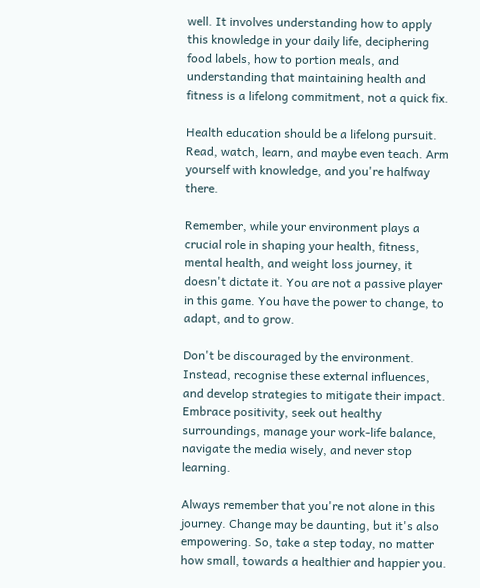well. It involves understanding how to apply this knowledge in your daily life, deciphering food labels, how to portion meals, and understanding that maintaining health and fitness is a lifelong commitment, not a quick fix.

Health education should be a lifelong pursuit. Read, watch, learn, and maybe even teach. Arm yourself with knowledge, and you're halfway there.

Remember, while your environment plays a crucial role in shaping your health, fitness, mental health, and weight loss journey, it doesn't dictate it. You are not a passive player in this game. You have the power to change, to adapt, and to grow.

Don't be discouraged by the environment. Instead, recognise these external influences, and develop strategies to mitigate their impact. Embrace positivity, seek out healthy surroundings, manage your work-life balance, navigate the media wisely, and never stop learning.

Always remember that you're not alone in this journey. Change may be daunting, but it's also empowering. So, take a step today, no matter how small, towards a healthier and happier you.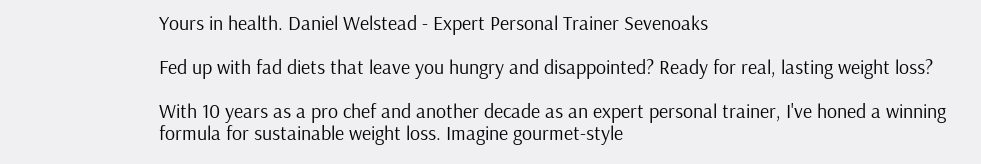Yours in health. Daniel Welstead - Expert Personal Trainer Sevenoaks

Fed up with fad diets that leave you hungry and disappointed? Ready for real, lasting weight loss?

With 10 years as a pro chef and another decade as an expert personal trainer, I've honed a winning formula for sustainable weight loss. Imagine gourmet-style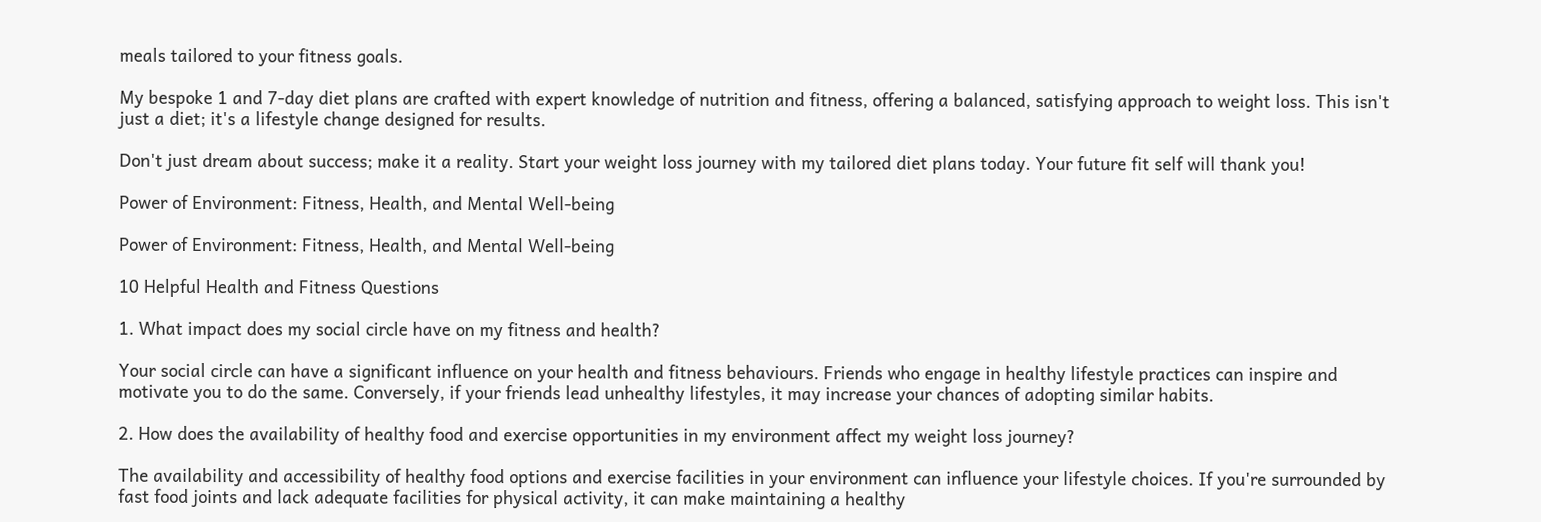meals tailored to your fitness goals.

My bespoke 1 and 7-day diet plans are crafted with expert knowledge of nutrition and fitness, offering a balanced, satisfying approach to weight loss. This isn't just a diet; it's a lifestyle change designed for results.

Don't just dream about success; make it a reality. Start your weight loss journey with my tailored diet plans today. Your future fit self will thank you!

Power of Environment: Fitness, Health, and Mental Well-being

Power of Environment: Fitness, Health, and Mental Well-being

10 Helpful Health and Fitness Questions

1. What impact does my social circle have on my fitness and health?

Your social circle can have a significant influence on your health and fitness behaviours. Friends who engage in healthy lifestyle practices can inspire and motivate you to do the same. Conversely, if your friends lead unhealthy lifestyles, it may increase your chances of adopting similar habits.

2. How does the availability of healthy food and exercise opportunities in my environment affect my weight loss journey?

The availability and accessibility of healthy food options and exercise facilities in your environment can influence your lifestyle choices. If you're surrounded by fast food joints and lack adequate facilities for physical activity, it can make maintaining a healthy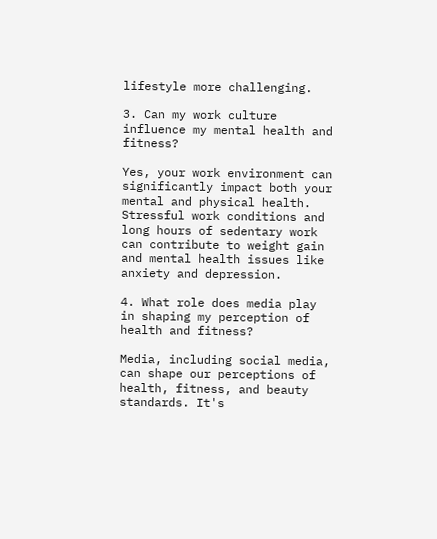lifestyle more challenging.

3. Can my work culture influence my mental health and fitness?

Yes, your work environment can significantly impact both your mental and physical health. Stressful work conditions and long hours of sedentary work can contribute to weight gain and mental health issues like anxiety and depression.

4. What role does media play in shaping my perception of health and fitness?

Media, including social media, can shape our perceptions of health, fitness, and beauty standards. It's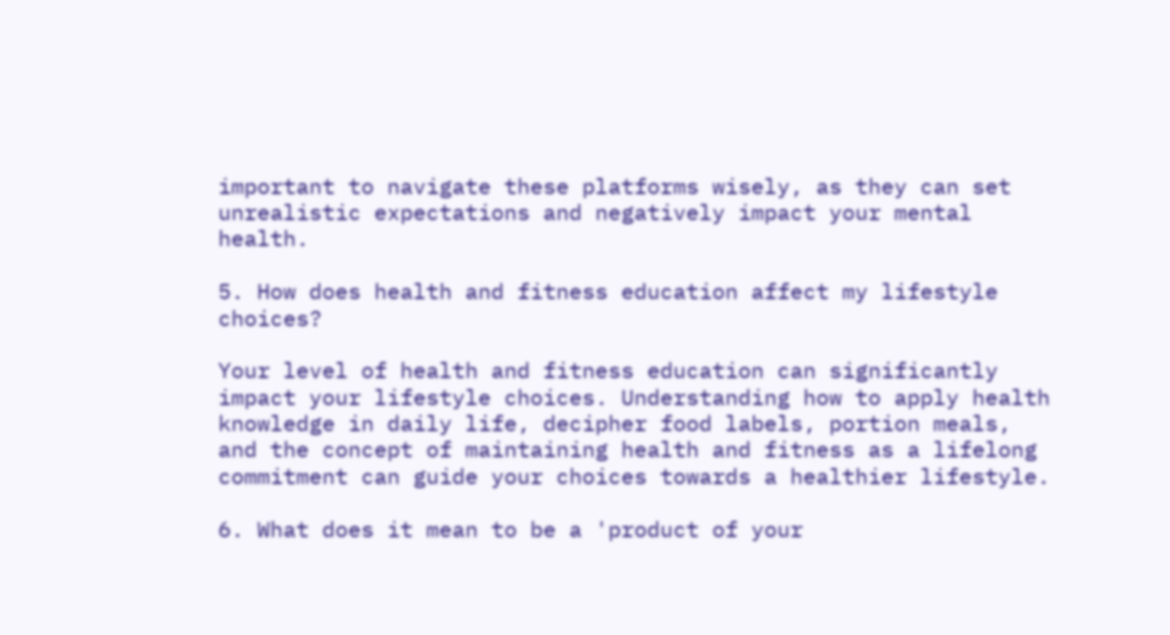important to navigate these platforms wisely, as they can set unrealistic expectations and negatively impact your mental health.

5. How does health and fitness education affect my lifestyle choices?

Your level of health and fitness education can significantly impact your lifestyle choices. Understanding how to apply health knowledge in daily life, decipher food labels, portion meals, and the concept of maintaining health and fitness as a lifelong commitment can guide your choices towards a healthier lifestyle.

6. What does it mean to be a 'product of your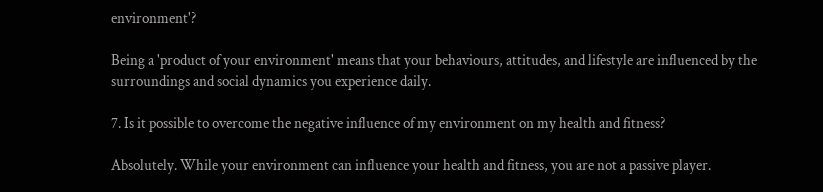environment'?

Being a 'product of your environment' means that your behaviours, attitudes, and lifestyle are influenced by the surroundings and social dynamics you experience daily.

7. Is it possible to overcome the negative influence of my environment on my health and fitness?

Absolutely. While your environment can influence your health and fitness, you are not a passive player.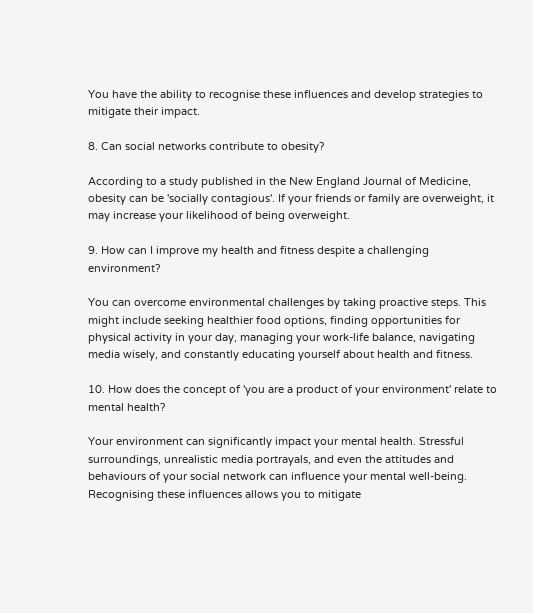You have the ability to recognise these influences and develop strategies to mitigate their impact.

8. Can social networks contribute to obesity?

According to a study published in the New England Journal of Medicine, obesity can be 'socially contagious'. If your friends or family are overweight, it may increase your likelihood of being overweight.

9. How can I improve my health and fitness despite a challenging environment?

You can overcome environmental challenges by taking proactive steps. This might include seeking healthier food options, finding opportunities for physical activity in your day, managing your work-life balance, navigating media wisely, and constantly educating yourself about health and fitness.

10. How does the concept of 'you are a product of your environment' relate to mental health?

Your environment can significantly impact your mental health. Stressful surroundings, unrealistic media portrayals, and even the attitudes and behaviours of your social network can influence your mental well-being. Recognising these influences allows you to mitigate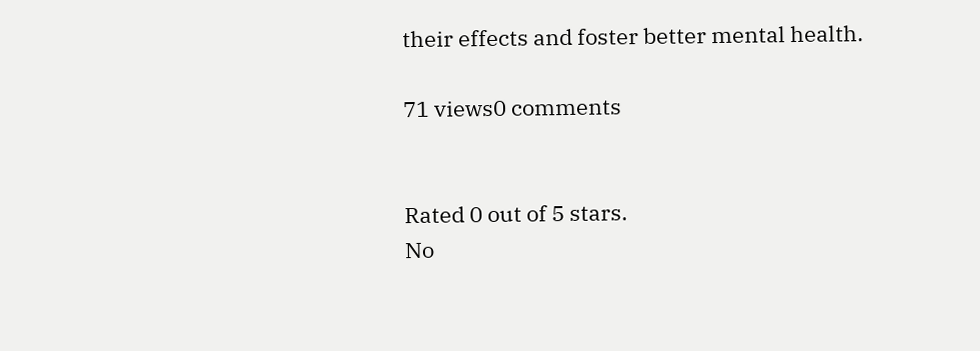their effects and foster better mental health.

71 views0 comments


Rated 0 out of 5 stars.
No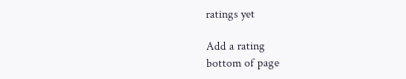ratings yet

Add a rating
bottom of page